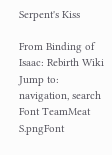Serpent's Kiss

From Binding of Isaac: Rebirth Wiki
Jump to: navigation, search
Font TeamMeat S.pngFont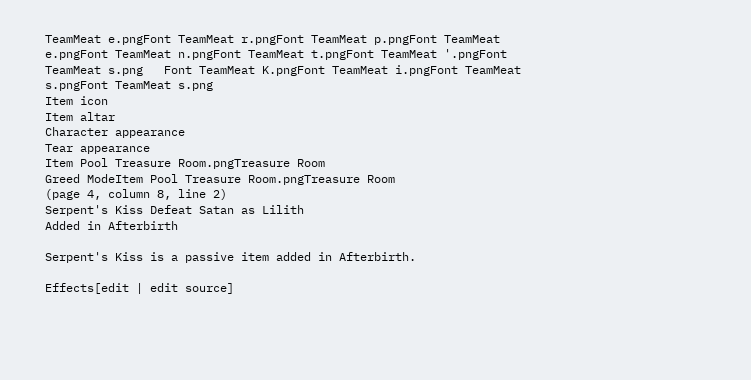TeamMeat e.pngFont TeamMeat r.pngFont TeamMeat p.pngFont TeamMeat e.pngFont TeamMeat n.pngFont TeamMeat t.pngFont TeamMeat '.pngFont TeamMeat s.png   Font TeamMeat K.pngFont TeamMeat i.pngFont TeamMeat s.pngFont TeamMeat s.png
Item icon
Item altar
Character appearance
Tear appearance
Item Pool Treasure Room.pngTreasure Room
Greed ModeItem Pool Treasure Room.pngTreasure Room
(page 4, column 8, line 2)
Serpent's Kiss Defeat Satan as Lilith
Added in Afterbirth

Serpent's Kiss is a passive item added in Afterbirth.

Effects[edit | edit source]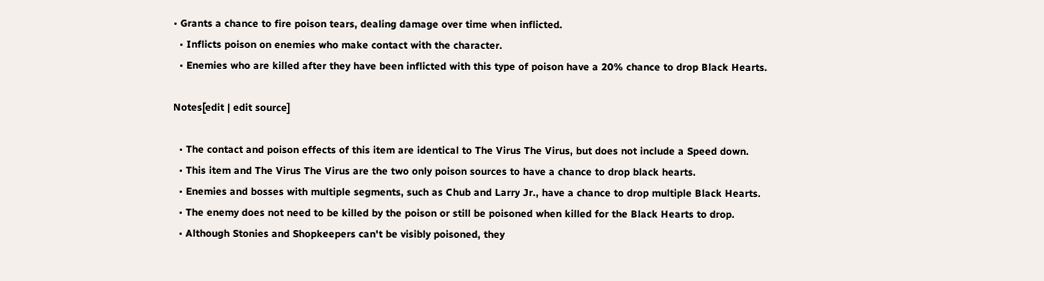• Grants a chance to fire poison tears, dealing damage over time when inflicted.
  • Inflicts poison on enemies who make contact with the character.
  • Enemies who are killed after they have been inflicted with this type of poison have a 20% chance to drop Black Hearts.

Notes[edit | edit source]

  • The contact and poison effects of this item are identical to The Virus The Virus, but does not include a Speed down.
  • This item and The Virus The Virus are the two only poison sources to have a chance to drop black hearts.
  • Enemies and bosses with multiple segments, such as Chub and Larry Jr., have a chance to drop multiple Black Hearts.
  • The enemy does not need to be killed by the poison or still be poisoned when killed for the Black Hearts to drop.
  • Although Stonies and Shopkeepers can't be visibly poisoned, they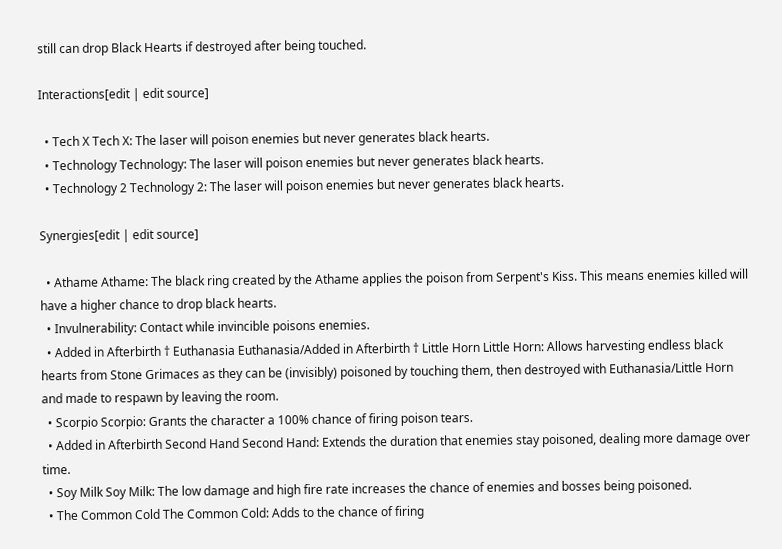still can drop Black Hearts if destroyed after being touched.

Interactions[edit | edit source]

  • Tech X Tech X: The laser will poison enemies but never generates black hearts.
  • Technology Technology: The laser will poison enemies but never generates black hearts.
  • Technology 2 Technology 2: The laser will poison enemies but never generates black hearts.

Synergies[edit | edit source]

  • Athame Athame: The black ring created by the Athame applies the poison from Serpent's Kiss. This means enemies killed will have a higher chance to drop black hearts.
  • Invulnerability: Contact while invincible poisons enemies.
  • Added in Afterbirth † Euthanasia Euthanasia/Added in Afterbirth † Little Horn Little Horn: Allows harvesting endless black hearts from Stone Grimaces as they can be (invisibly) poisoned by touching them, then destroyed with Euthanasia/Little Horn and made to respawn by leaving the room.
  • Scorpio Scorpio: Grants the character a 100% chance of firing poison tears.
  • Added in Afterbirth Second Hand Second Hand: Extends the duration that enemies stay poisoned, dealing more damage over time.
  • Soy Milk Soy Milk: The low damage and high fire rate increases the chance of enemies and bosses being poisoned.
  • The Common Cold The Common Cold: Adds to the chance of firing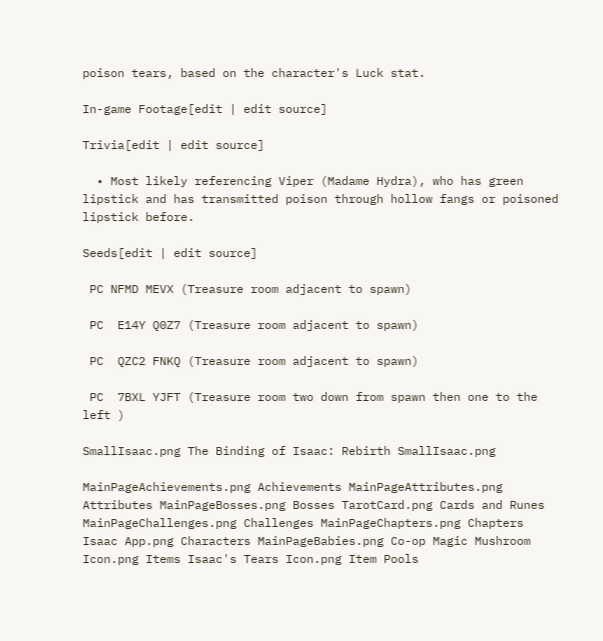poison tears, based on the character's Luck stat.

In-game Footage[edit | edit source]

Trivia[edit | edit source]

  • Most likely referencing Viper (Madame Hydra), who has green lipstick and has transmitted poison through hollow fangs or poisoned lipstick before.

Seeds[edit | edit source]

 PC NFMD MEVX (Treasure room adjacent to spawn)

 PC  E14Y Q0Z7 (Treasure room adjacent to spawn)

 PC  QZC2 FNKQ (Treasure room adjacent to spawn)

 PC  7BXL YJFT (Treasure room two down from spawn then one to the left )

SmallIsaac.png The Binding of Isaac: Rebirth SmallIsaac.png

MainPageAchievements.png Achievements MainPageAttributes.png Attributes MainPageBosses.png Bosses TarotCard.png Cards and Runes MainPageChallenges.png Challenges MainPageChapters.png Chapters
Isaac App.png Characters MainPageBabies.png Co-op Magic Mushroom Icon.png Items Isaac's Tears Icon.png Item Pools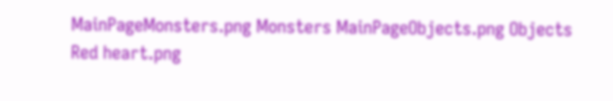MainPageMonsters.png Monsters MainPageObjects.png Objects
Red heart.png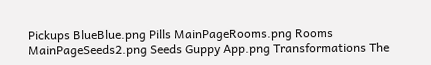Pickups BlueBlue.png Pills MainPageRooms.png Rooms MainPageSeeds2.png Seeds Guppy App.png Transformations The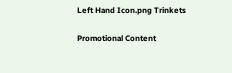Left Hand Icon.png Trinkets

Promotional Content